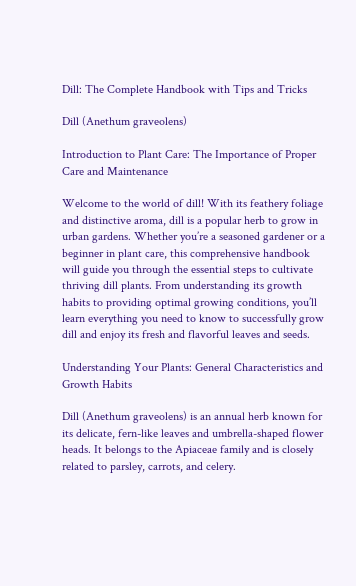Dill: The Complete Handbook with Tips and Tricks

Dill (Anethum graveolens)

Introduction to Plant Care: The Importance of Proper Care and Maintenance

Welcome to the world of dill! With its feathery foliage and distinctive aroma, dill is a popular herb to grow in urban gardens. Whether you’re a seasoned gardener or a beginner in plant care, this comprehensive handbook will guide you through the essential steps to cultivate thriving dill plants. From understanding its growth habits to providing optimal growing conditions, you’ll learn everything you need to know to successfully grow dill and enjoy its fresh and flavorful leaves and seeds.

Understanding Your Plants: General Characteristics and Growth Habits

Dill (Anethum graveolens) is an annual herb known for its delicate, fern-like leaves and umbrella-shaped flower heads. It belongs to the Apiaceae family and is closely related to parsley, carrots, and celery.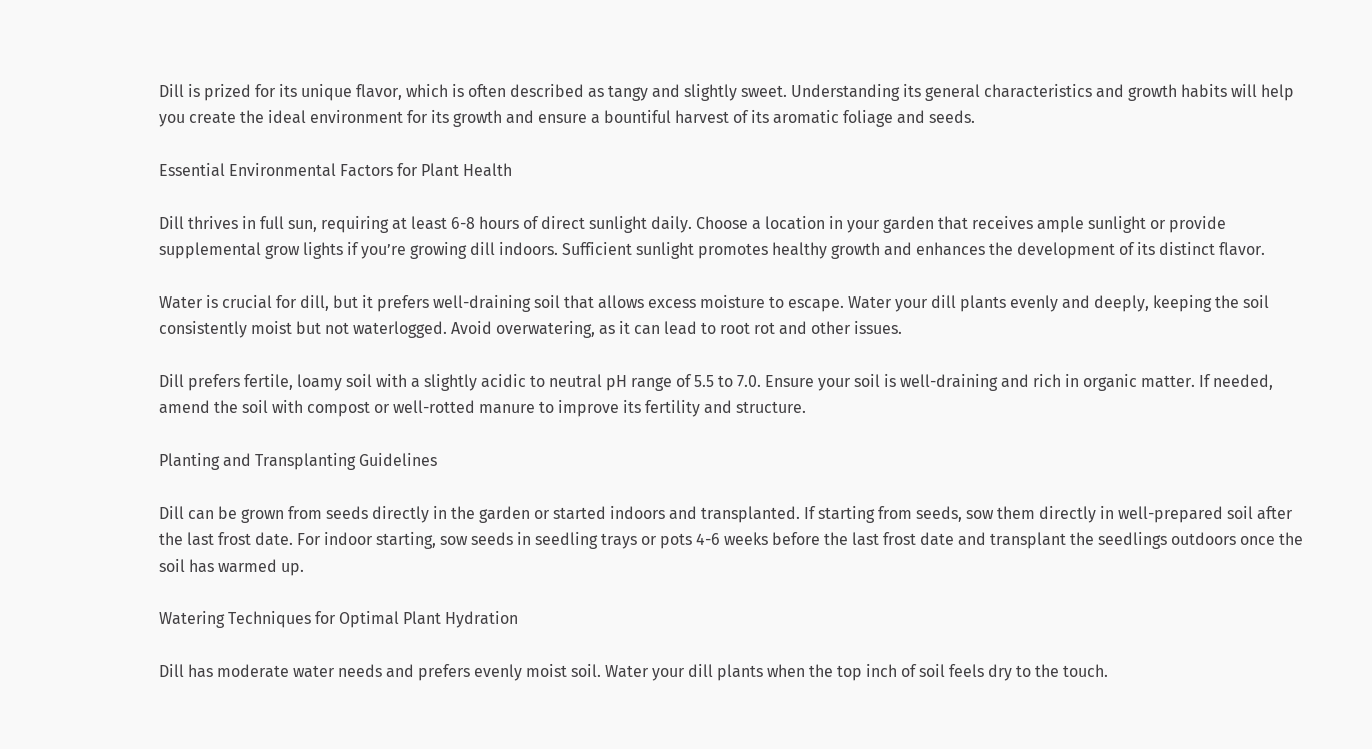Dill is prized for its unique flavor, which is often described as tangy and slightly sweet. Understanding its general characteristics and growth habits will help you create the ideal environment for its growth and ensure a bountiful harvest of its aromatic foliage and seeds.

Essential Environmental Factors for Plant Health

Dill thrives in full sun, requiring at least 6-8 hours of direct sunlight daily. Choose a location in your garden that receives ample sunlight or provide supplemental grow lights if you’re growing dill indoors. Sufficient sunlight promotes healthy growth and enhances the development of its distinct flavor.

Water is crucial for dill, but it prefers well-draining soil that allows excess moisture to escape. Water your dill plants evenly and deeply, keeping the soil consistently moist but not waterlogged. Avoid overwatering, as it can lead to root rot and other issues.

Dill prefers fertile, loamy soil with a slightly acidic to neutral pH range of 5.5 to 7.0. Ensure your soil is well-draining and rich in organic matter. If needed, amend the soil with compost or well-rotted manure to improve its fertility and structure.

Planting and Transplanting Guidelines

Dill can be grown from seeds directly in the garden or started indoors and transplanted. If starting from seeds, sow them directly in well-prepared soil after the last frost date. For indoor starting, sow seeds in seedling trays or pots 4-6 weeks before the last frost date and transplant the seedlings outdoors once the soil has warmed up.

Watering Techniques for Optimal Plant Hydration

Dill has moderate water needs and prefers evenly moist soil. Water your dill plants when the top inch of soil feels dry to the touch.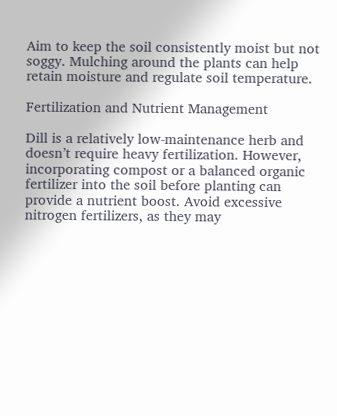Aim to keep the soil consistently moist but not soggy. Mulching around the plants can help retain moisture and regulate soil temperature.

Fertilization and Nutrient Management

Dill is a relatively low-maintenance herb and doesn’t require heavy fertilization. However, incorporating compost or a balanced organic fertilizer into the soil before planting can provide a nutrient boost. Avoid excessive nitrogen fertilizers, as they may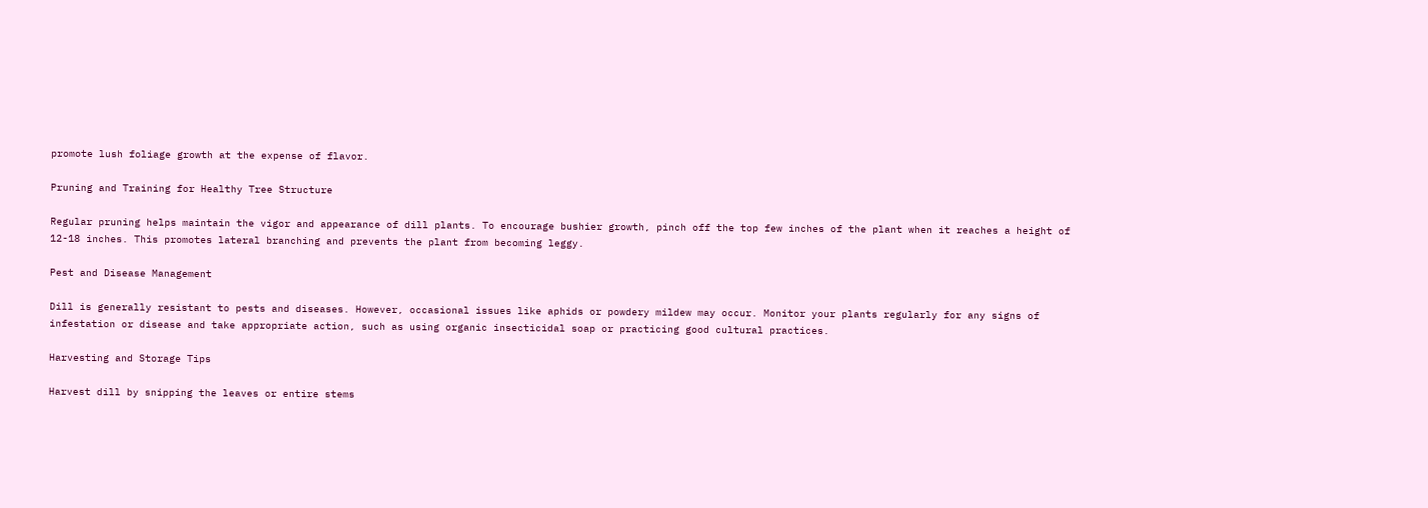promote lush foliage growth at the expense of flavor.

Pruning and Training for Healthy Tree Structure

Regular pruning helps maintain the vigor and appearance of dill plants. To encourage bushier growth, pinch off the top few inches of the plant when it reaches a height of 12-18 inches. This promotes lateral branching and prevents the plant from becoming leggy.

Pest and Disease Management

Dill is generally resistant to pests and diseases. However, occasional issues like aphids or powdery mildew may occur. Monitor your plants regularly for any signs of infestation or disease and take appropriate action, such as using organic insecticidal soap or practicing good cultural practices.

Harvesting and Storage Tips

Harvest dill by snipping the leaves or entire stems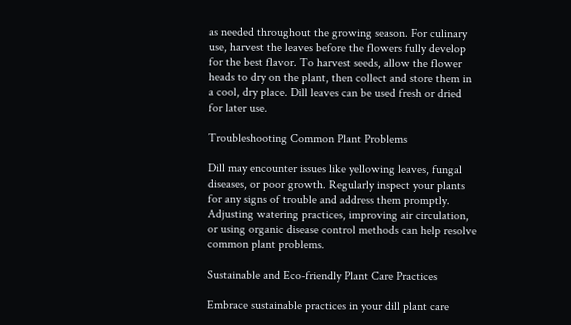as needed throughout the growing season. For culinary use, harvest the leaves before the flowers fully develop for the best flavor. To harvest seeds, allow the flower heads to dry on the plant, then collect and store them in a cool, dry place. Dill leaves can be used fresh or dried for later use.

Troubleshooting Common Plant Problems

Dill may encounter issues like yellowing leaves, fungal diseases, or poor growth. Regularly inspect your plants for any signs of trouble and address them promptly. Adjusting watering practices, improving air circulation, or using organic disease control methods can help resolve common plant problems.

Sustainable and Eco-friendly Plant Care Practices

Embrace sustainable practices in your dill plant care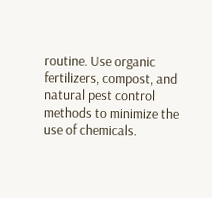routine. Use organic fertilizers, compost, and natural pest control methods to minimize the use of chemicals.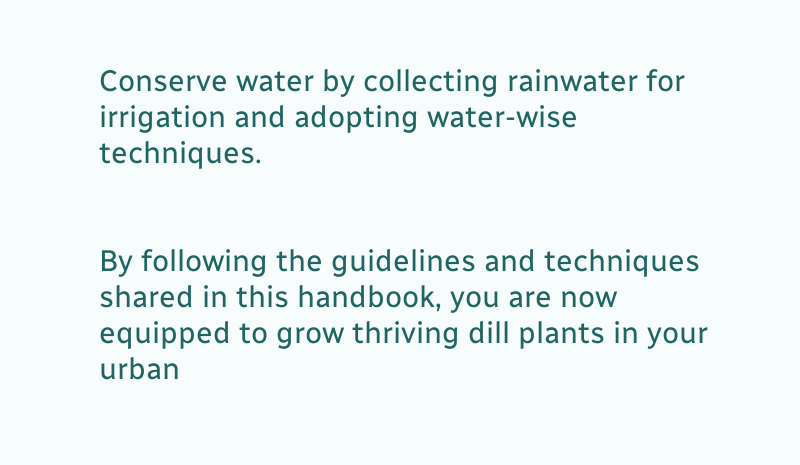Conserve water by collecting rainwater for irrigation and adopting water-wise techniques.


By following the guidelines and techniques shared in this handbook, you are now equipped to grow thriving dill plants in your urban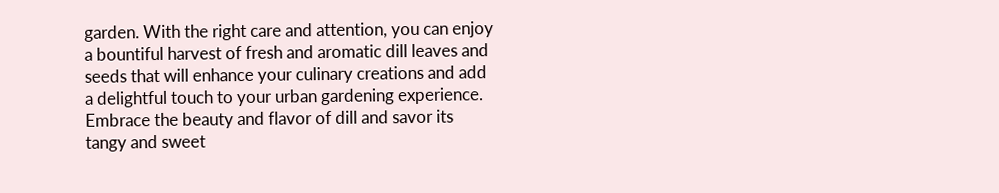garden. With the right care and attention, you can enjoy a bountiful harvest of fresh and aromatic dill leaves and seeds that will enhance your culinary creations and add a delightful touch to your urban gardening experience. Embrace the beauty and flavor of dill and savor its tangy and sweet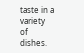taste in a variety of dishes.